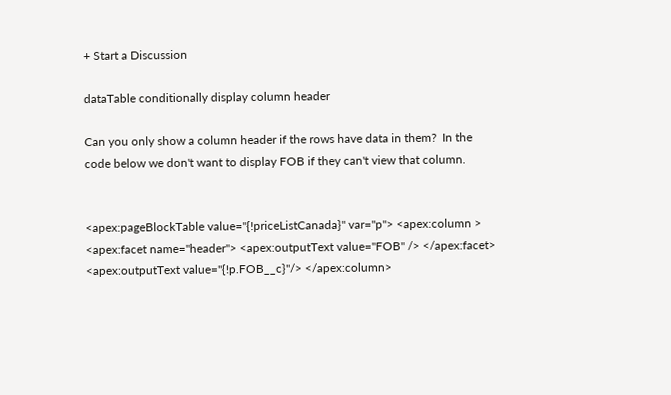+ Start a Discussion

dataTable conditionally display column header

Can you only show a column header if the rows have data in them?  In the code below we don't want to display FOB if they can't view that column.


<apex:pageBlockTable value="{!priceListCanada}" var="p"> <apex:column > <apex:facet name="header"> <apex:outputText value="FOB" /> </apex:facet> <apex:outputText value="{!p.FOB__c}"/> </apex:column>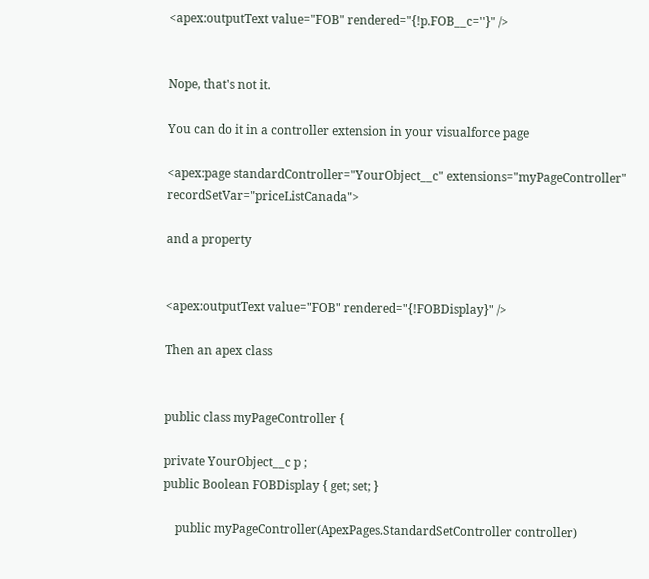<apex:outputText value="FOB" rendered="{!p.FOB__c=''}" />


Nope, that's not it.

You can do it in a controller extension in your visualforce page

<apex:page standardController="YourObject__c" extensions="myPageController" recordSetVar="priceListCanada">

and a property


<apex:outputText value="FOB" rendered="{!FOBDisplay}" />

Then an apex class


public class myPageController {

private YourObject__c p ;
public Boolean FOBDisplay { get; set; }

    public myPageController(ApexPages.StandardSetController controller)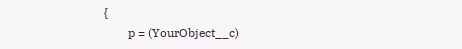{
        p = (YourObject__c)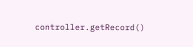controller.getRecord()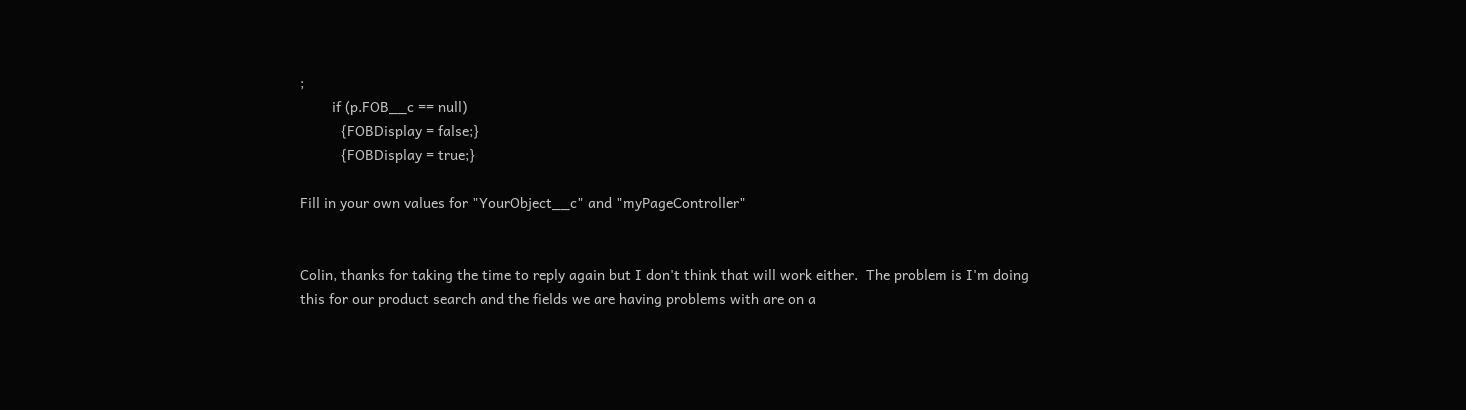;
        if (p.FOB__c == null)
          {FOBDisplay = false;}
          {FOBDisplay = true;}

Fill in your own values for "YourObject__c" and "myPageController"


Colin, thanks for taking the time to reply again but I don't think that will work either.  The problem is I'm doing this for our product search and the fields we are having problems with are on a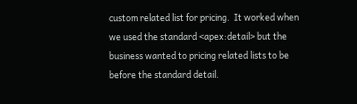custom related list for pricing.  It worked when we used the standard <apex:detail> but the business wanted to pricing related lists to be before the standard detail.